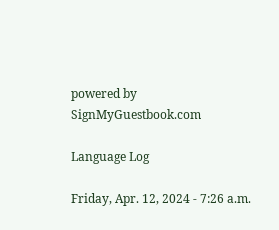powered by SignMyGuestbook.com

Language Log

Friday, Apr. 12, 2024 - 7:26 a.m.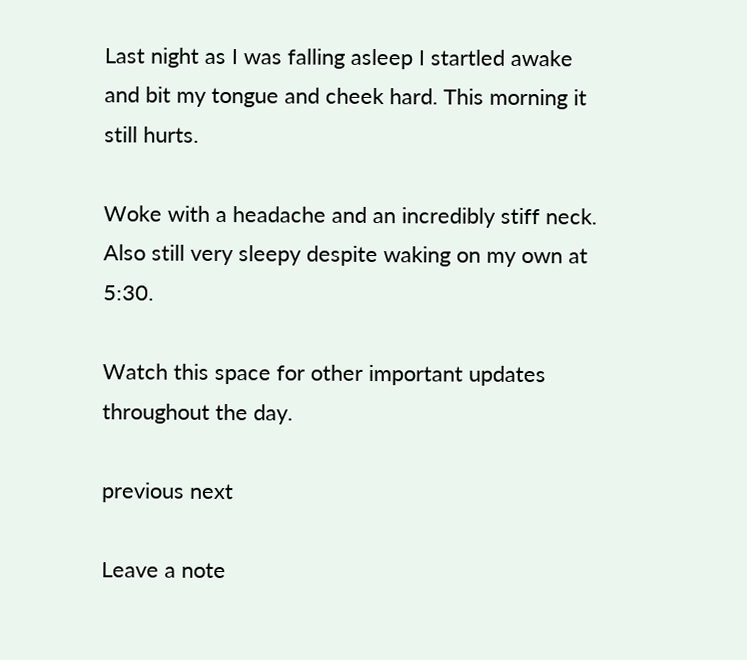Last night as I was falling asleep I startled awake and bit my tongue and cheek hard. This morning it still hurts.

Woke with a headache and an incredibly stiff neck. Also still very sleepy despite waking on my own at 5:30.

Watch this space for other important updates throughout the day.

previous next

Leave a note